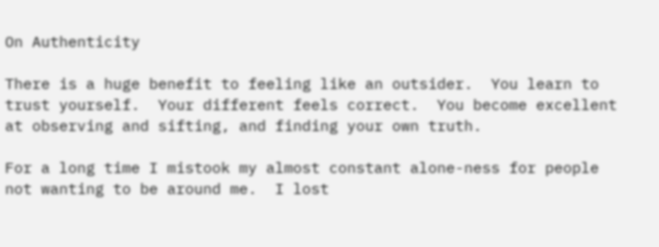On Authenticity

There is a huge benefit to feeling like an outsider.  You learn to trust yourself.  Your different feels correct.  You become excellent at observing and sifting, and finding your own truth.

For a long time I mistook my almost constant alone-ness for people not wanting to be around me.  I lost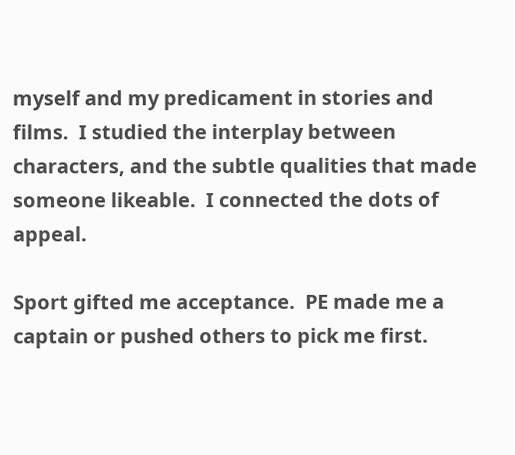myself and my predicament in stories and films.  I studied the interplay between characters, and the subtle qualities that made someone likeable.  I connected the dots of appeal.

Sport gifted me acceptance.  PE made me a captain or pushed others to pick me first.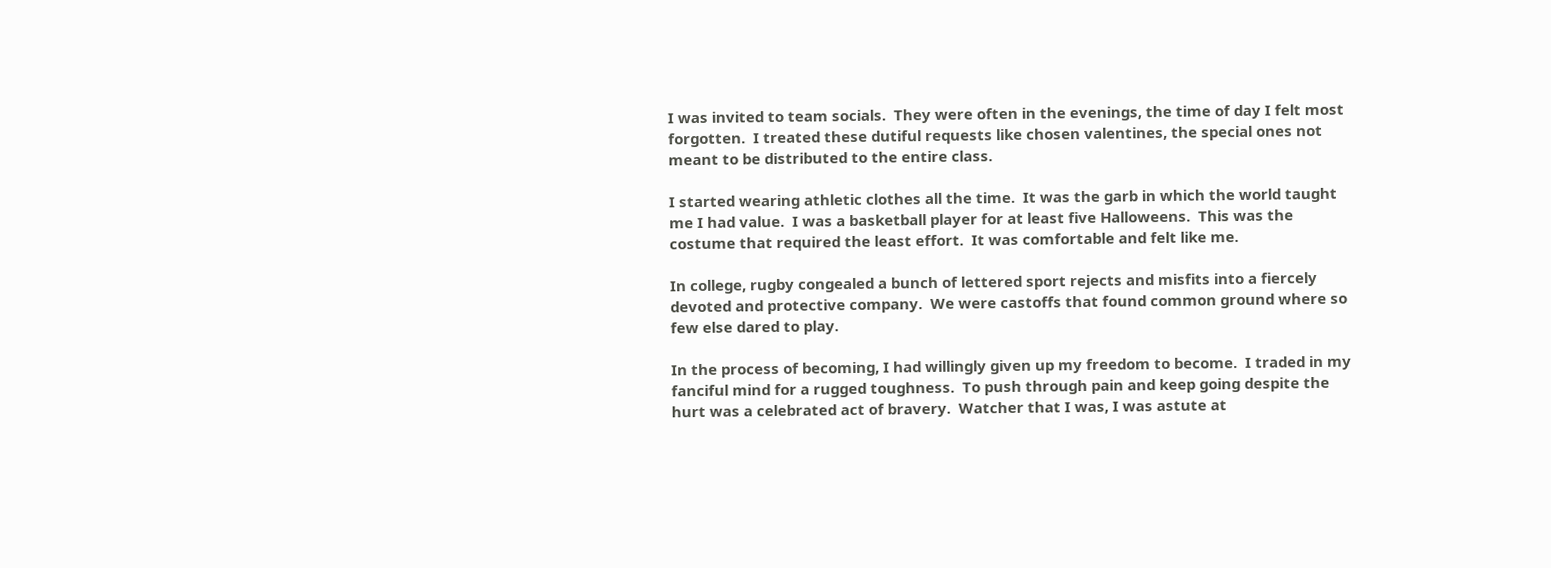I was invited to team socials.  They were often in the evenings, the time of day I felt most forgotten.  I treated these dutiful requests like chosen valentines, the special ones not meant to be distributed to the entire class.

I started wearing athletic clothes all the time.  It was the garb in which the world taught me I had value.  I was a basketball player for at least five Halloweens.  This was the costume that required the least effort.  It was comfortable and felt like me.

In college, rugby congealed a bunch of lettered sport rejects and misfits into a fiercely devoted and protective company.  We were castoffs that found common ground where so few else dared to play.

In the process of becoming, I had willingly given up my freedom to become.  I traded in my fanciful mind for a rugged toughness.  To push through pain and keep going despite the hurt was a celebrated act of bravery.  Watcher that I was, I was astute at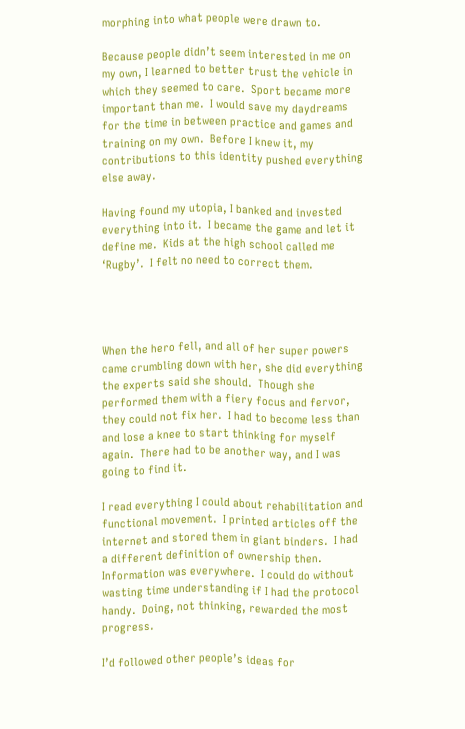morphing into what people were drawn to.

Because people didn’t seem interested in me on my own, I learned to better trust the vehicle in which they seemed to care.  Sport became more important than me.  I would save my daydreams for the time in between practice and games and training on my own.  Before I knew it, my contributions to this identity pushed everything else away.

Having found my utopia, I banked and invested everything into it.  I became the game and let it define me.  Kids at the high school called me ‘Rugby’.  I felt no need to correct them.




When the hero fell, and all of her super powers came crumbling down with her, she did everything the experts said she should.  Though she performed them with a fiery focus and fervor, they could not fix her.  I had to become less than and lose a knee to start thinking for myself again.  There had to be another way, and I was going to find it.

I read everything I could about rehabilitation and functional movement.  I printed articles off the internet and stored them in giant binders.  I had a different definition of ownership then. Information was everywhere.  I could do without wasting time understanding if I had the protocol handy.  Doing, not thinking, rewarded the most progress.

I’d followed other people’s ideas for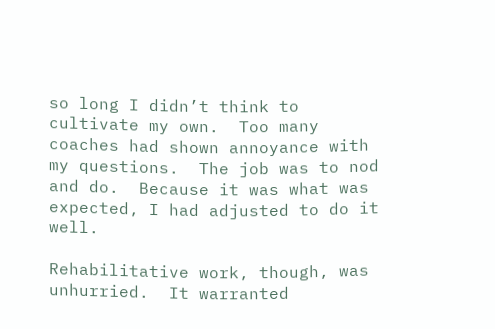so long I didn’t think to cultivate my own.  Too many coaches had shown annoyance with my questions.  The job was to nod and do.  Because it was what was expected, I had adjusted to do it well.

Rehabilitative work, though, was unhurried.  It warranted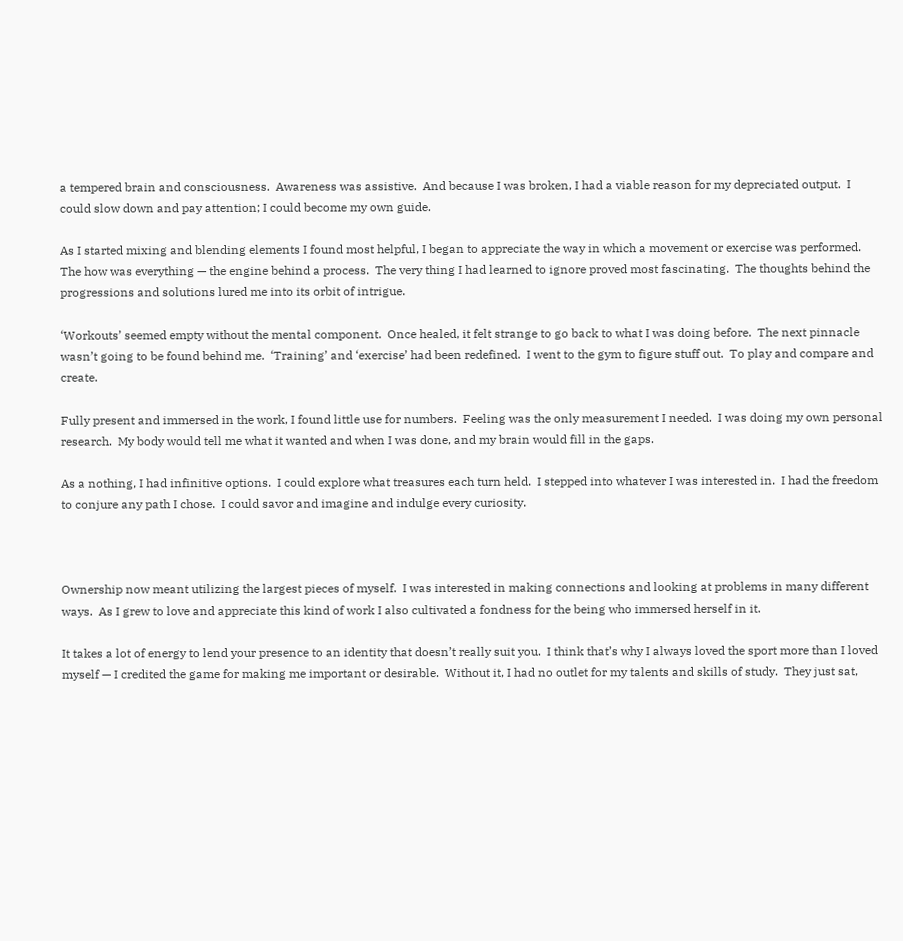a tempered brain and consciousness.  Awareness was assistive.  And because I was broken, I had a viable reason for my depreciated output.  I could slow down and pay attention; I could become my own guide.

As I started mixing and blending elements I found most helpful, I began to appreciate the way in which a movement or exercise was performed.  The how was everything — the engine behind a process.  The very thing I had learned to ignore proved most fascinating.  The thoughts behind the progressions and solutions lured me into its orbit of intrigue.

‘Workouts’ seemed empty without the mental component.  Once healed, it felt strange to go back to what I was doing before.  The next pinnacle wasn’t going to be found behind me.  ‘Training’ and ‘exercise’ had been redefined.  I went to the gym to figure stuff out.  To play and compare and create.

Fully present and immersed in the work, I found little use for numbers.  Feeling was the only measurement I needed.  I was doing my own personal research.  My body would tell me what it wanted and when I was done, and my brain would fill in the gaps.

As a nothing, I had infinitive options.  I could explore what treasures each turn held.  I stepped into whatever I was interested in.  I had the freedom to conjure any path I chose.  I could savor and imagine and indulge every curiosity.



Ownership now meant utilizing the largest pieces of myself.  I was interested in making connections and looking at problems in many different ways.  As I grew to love and appreciate this kind of work I also cultivated a fondness for the being who immersed herself in it.

It takes a lot of energy to lend your presence to an identity that doesn’t really suit you.  I think that’s why I always loved the sport more than I loved myself — I credited the game for making me important or desirable.  Without it, I had no outlet for my talents and skills of study.  They just sat,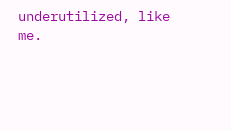underutilized, like me.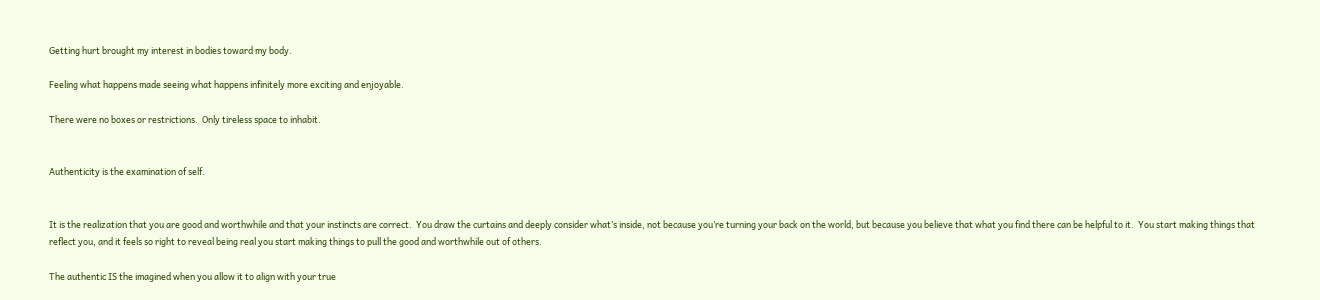Getting hurt brought my interest in bodies toward my body.

Feeling what happens made seeing what happens infinitely more exciting and enjoyable.

There were no boxes or restrictions.  Only tireless space to inhabit.


Authenticity is the examination of self.


It is the realization that you are good and worthwhile and that your instincts are correct.  You draw the curtains and deeply consider what’s inside, not because you’re turning your back on the world, but because you believe that what you find there can be helpful to it.  You start making things that reflect you, and it feels so right to reveal being real you start making things to pull the good and worthwhile out of others.

The authentic IS the imagined when you allow it to align with your true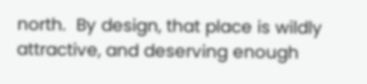north.  By design, that place is wildly attractive, and deserving enough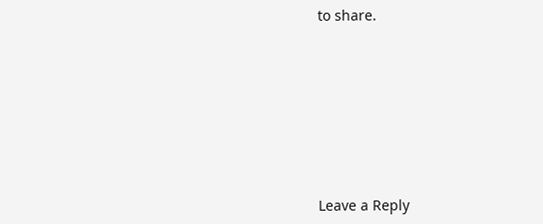to share.








Leave a Reply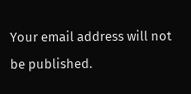Your email address will not be published.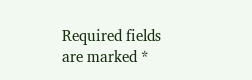Required fields are marked *